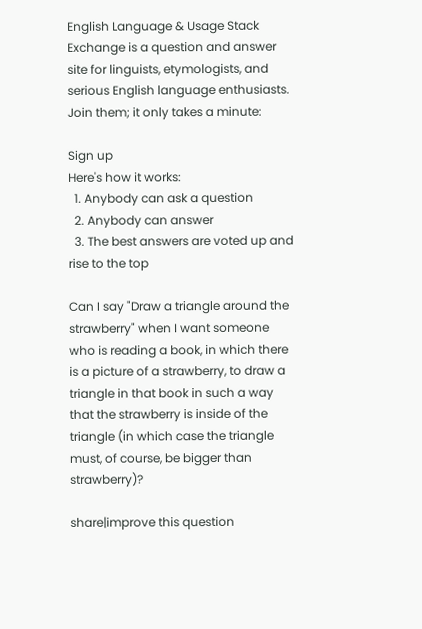English Language & Usage Stack Exchange is a question and answer site for linguists, etymologists, and serious English language enthusiasts. Join them; it only takes a minute:

Sign up
Here's how it works:
  1. Anybody can ask a question
  2. Anybody can answer
  3. The best answers are voted up and rise to the top

Can I say "Draw a triangle around the strawberry" when I want someone who is reading a book, in which there is a picture of a strawberry, to draw a triangle in that book in such a way that the strawberry is inside of the triangle (in which case the triangle must, of course, be bigger than strawberry)?

share|improve this question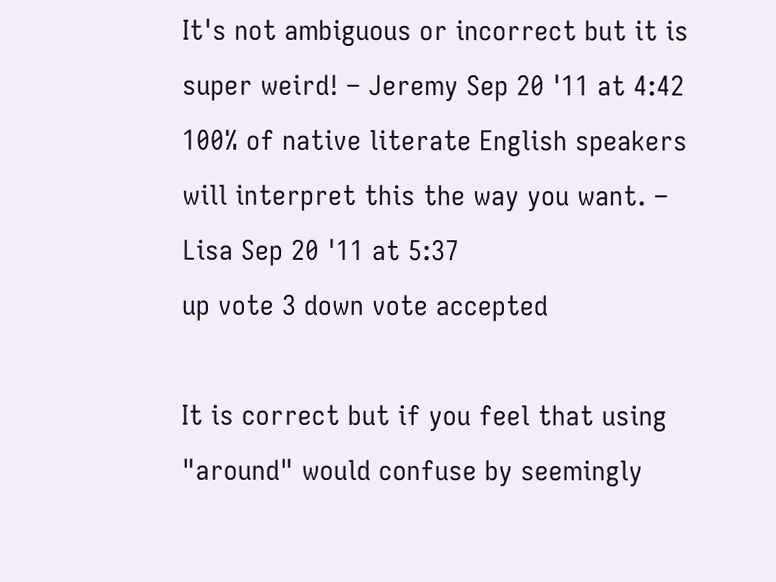It's not ambiguous or incorrect but it is super weird! – Jeremy Sep 20 '11 at 4:42
100% of native literate English speakers will interpret this the way you want. – Lisa Sep 20 '11 at 5:37
up vote 3 down vote accepted

It is correct but if you feel that using "around" would confuse by seemingly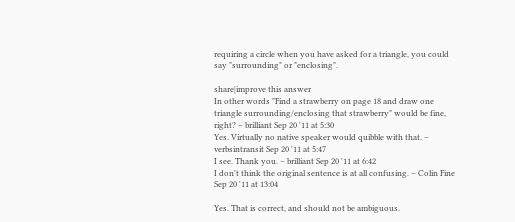requiring a circle when you have asked for a triangle, you could say "surrounding" or "enclosing".

share|improve this answer
In other words "Find a strawberry on page 18 and draw one triangle surrounding/enclosing that strawberry" would be fine, right? – brilliant Sep 20 '11 at 5:30
Yes. Virtually no native speaker would quibble with that. – verbsintransit Sep 20 '11 at 5:47
I see. Thank you. – brilliant Sep 20 '11 at 6:42
I don't think the original sentence is at all confusing. – Colin Fine Sep 20 '11 at 13:04

Yes. That is correct, and should not be ambiguous.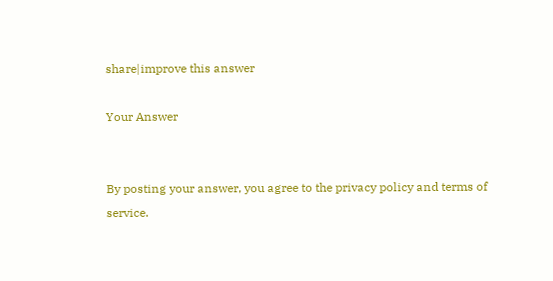share|improve this answer

Your Answer


By posting your answer, you agree to the privacy policy and terms of service.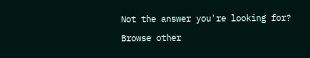Not the answer you're looking for? Browse other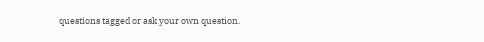questions tagged or ask your own question.